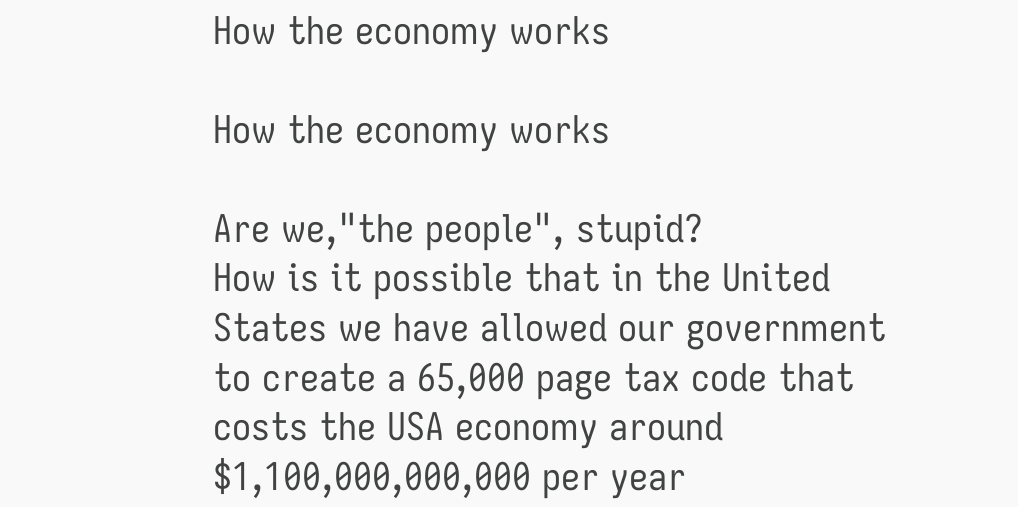How the economy works

How the economy works

Are we,"the people", stupid?
How is it possible that in the United States we have allowed our government to create a 65,000 page tax code that costs the USA economy around $1,100,000,000,000 per year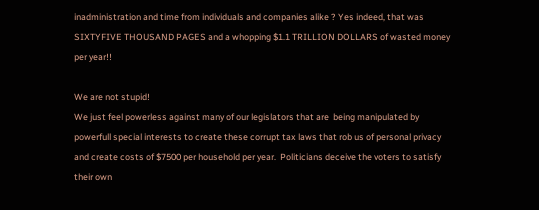inadministration and time from individuals and companies alike ? Yes indeed, that was SIXTYFIVE THOUSAND PAGES and a whopping $1.1 TRILLION DOLLARS of wasted money per year!!

We are not stupid!
We just feel powerless against many of our legislators that are  being manipulated by powerfull special interests to create these corrupt tax laws that rob us of personal privacy and create costs of $7500 per household per year.  Politicians deceive the voters to satisfy their own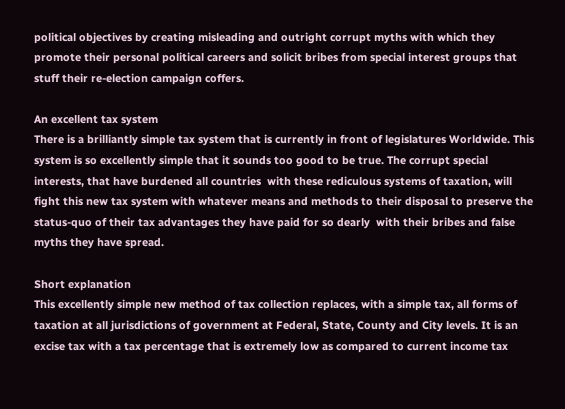political objectives by creating misleading and outright corrupt myths with which they promote their personal political careers and solicit bribes from special interest groups that stuff their re-election campaign coffers.

An excellent tax system
There is a brilliantly simple tax system that is currently in front of legislatures Worldwide. This system is so excellently simple that it sounds too good to be true. The corrupt special interests, that have burdened all countries  with these rediculous systems of taxation, will fight this new tax system with whatever means and methods to their disposal to preserve the status-quo of their tax advantages they have paid for so dearly  with their bribes and false myths they have spread.

Short explanation
This excellently simple new method of tax collection replaces, with a simple tax, all forms of taxation at all jurisdictions of government at Federal, State, County and City levels. It is an excise tax with a tax percentage that is extremely low as compared to current income tax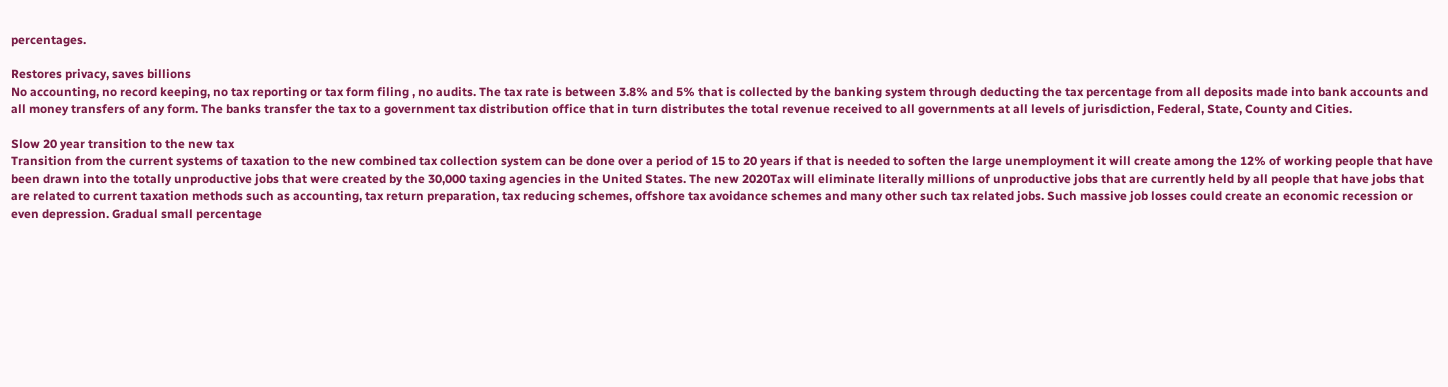percentages.

Restores privacy, saves billions
No accounting, no record keeping, no tax reporting or tax form filing , no audits. The tax rate is between 3.8% and 5% that is collected by the banking system through deducting the tax percentage from all deposits made into bank accounts and all money transfers of any form. The banks transfer the tax to a government tax distribution office that in turn distributes the total revenue received to all governments at all levels of jurisdiction, Federal, State, County and Cities.

Slow 20 year transition to the new tax
Transition from the current systems of taxation to the new combined tax collection system can be done over a period of 15 to 20 years if that is needed to soften the large unemployment it will create among the 12% of working people that have been drawn into the totally unproductive jobs that were created by the 30,000 taxing agencies in the United States. The new 2020Tax will eliminate literally millions of unproductive jobs that are currently held by all people that have jobs that are related to current taxation methods such as accounting, tax return preparation, tax reducing schemes, offshore tax avoidance schemes and many other such tax related jobs. Such massive job losses could create an economic recession or even depression. Gradual small percentage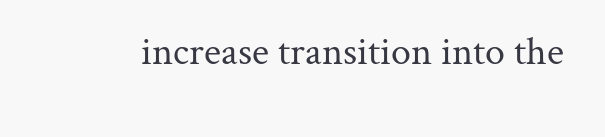increase transition into the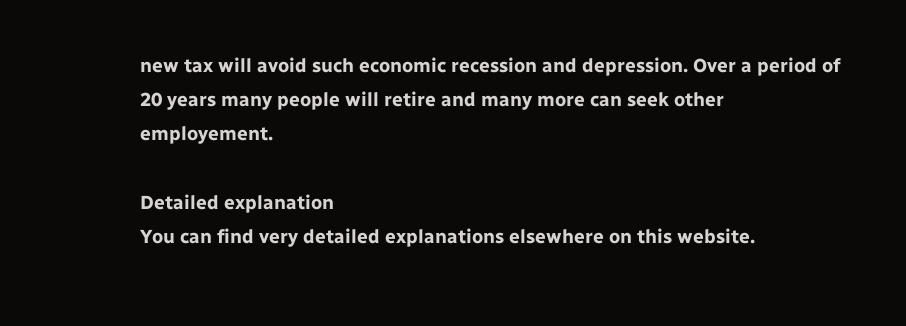new tax will avoid such economic recession and depression. Over a period of 20 years many people will retire and many more can seek other employement.

Detailed explanation
You can find very detailed explanations elsewhere on this website.